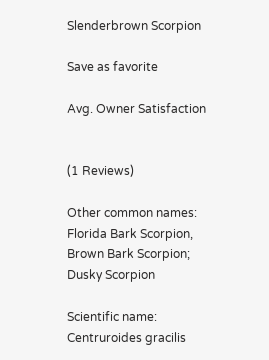Slenderbrown Scorpion

Save as favorite

Avg. Owner Satisfaction


(1 Reviews)

Other common names: Florida Bark Scorpion, Brown Bark Scorpion; Dusky Scorpion

Scientific name: Centruroides gracilis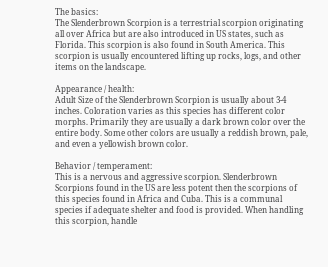The basics:
The Slenderbrown Scorpion is a terrestrial scorpion originating all over Africa but are also introduced in US states, such as Florida. This scorpion is also found in South America. This scorpion is usually encountered lifting up rocks, logs, and other items on the landscape.

Appearance / health:
Adult Size of the Slenderbrown Scorpion is usually about 3-4 inches. Coloration varies as this species has different color morphs. Primarily they are usually a dark brown color over the entire body. Some other colors are usually a reddish brown, pale, and even a yellowish brown color.

Behavior / temperament:
This is a nervous and aggressive scorpion. Slenderbrown Scorpions found in the US are less potent then the scorpions of this species found in Africa and Cuba. This is a communal species if adequate shelter and food is provided. When handling this scorpion, handle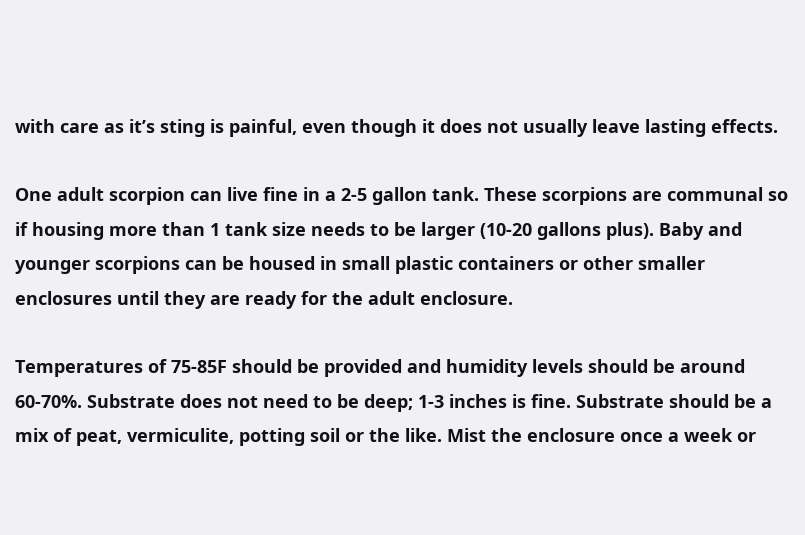with care as it’s sting is painful, even though it does not usually leave lasting effects.

One adult scorpion can live fine in a 2-5 gallon tank. These scorpions are communal so if housing more than 1 tank size needs to be larger (10-20 gallons plus). Baby and younger scorpions can be housed in small plastic containers or other smaller enclosures until they are ready for the adult enclosure.

Temperatures of 75-85F should be provided and humidity levels should be around 60-70%. Substrate does not need to be deep; 1-3 inches is fine. Substrate should be a mix of peat, vermiculite, potting soil or the like. Mist the enclosure once a week or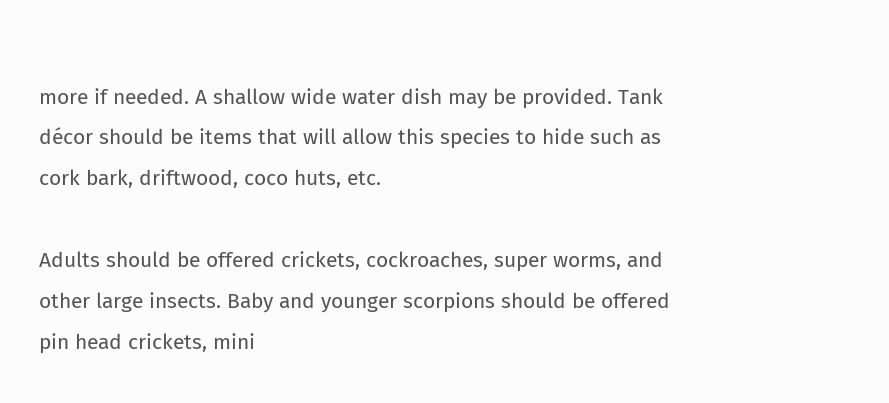more if needed. A shallow wide water dish may be provided. Tank décor should be items that will allow this species to hide such as cork bark, driftwood, coco huts, etc.

Adults should be offered crickets, cockroaches, super worms, and other large insects. Baby and younger scorpions should be offered pin head crickets, mini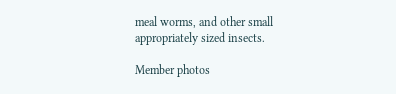meal worms, and other small appropriately sized insects.

Member photos